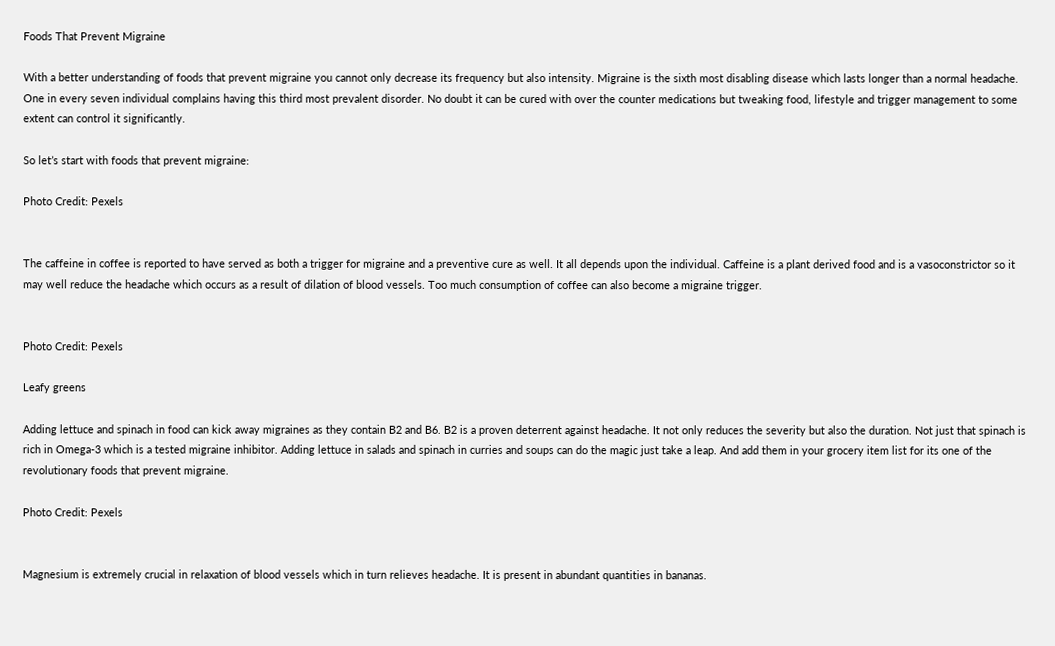Foods That Prevent Migraine

With a better understanding of foods that prevent migraine you cannot only decrease its frequency but also intensity. Migraine is the sixth most disabling disease which lasts longer than a normal headache. One in every seven individual complains having this third most prevalent disorder. No doubt it can be cured with over the counter medications but tweaking food, lifestyle and trigger management to some extent can control it significantly.

So let’s start with foods that prevent migraine:

Photo Credit: Pexels


The caffeine in coffee is reported to have served as both a trigger for migraine and a preventive cure as well. It all depends upon the individual. Caffeine is a plant derived food and is a vasoconstrictor so it may well reduce the headache which occurs as a result of dilation of blood vessels. Too much consumption of coffee can also become a migraine trigger.


Photo Credit: Pexels

Leafy greens

Adding lettuce and spinach in food can kick away migraines as they contain B2 and B6. B2 is a proven deterrent against headache. It not only reduces the severity but also the duration. Not just that spinach is rich in Omega-3 which is a tested migraine inhibitor. Adding lettuce in salads and spinach in curries and soups can do the magic just take a leap. And add them in your grocery item list for its one of the revolutionary foods that prevent migraine.

Photo Credit: Pexels


Magnesium is extremely crucial in relaxation of blood vessels which in turn relieves headache. It is present in abundant quantities in bananas.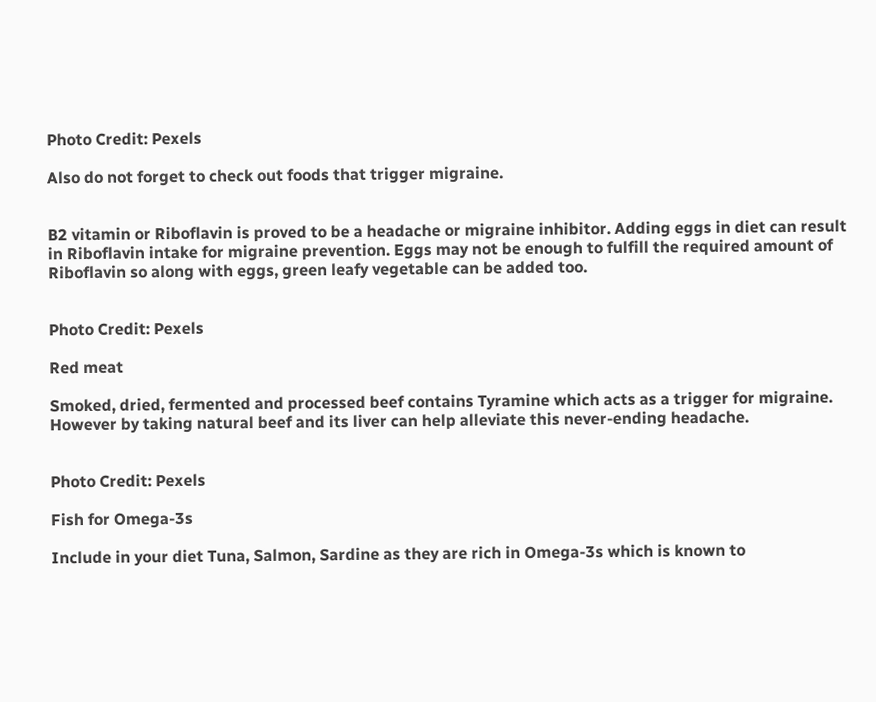Photo Credit: Pexels

Also do not forget to check out foods that trigger migraine.


B2 vitamin or Riboflavin is proved to be a headache or migraine inhibitor. Adding eggs in diet can result in Riboflavin intake for migraine prevention. Eggs may not be enough to fulfill the required amount of Riboflavin so along with eggs, green leafy vegetable can be added too.


Photo Credit: Pexels

Red meat

Smoked, dried, fermented and processed beef contains Tyramine which acts as a trigger for migraine. However by taking natural beef and its liver can help alleviate this never-ending headache.


Photo Credit: Pexels

Fish for Omega-3s

Include in your diet Tuna, Salmon, Sardine as they are rich in Omega-3s which is known to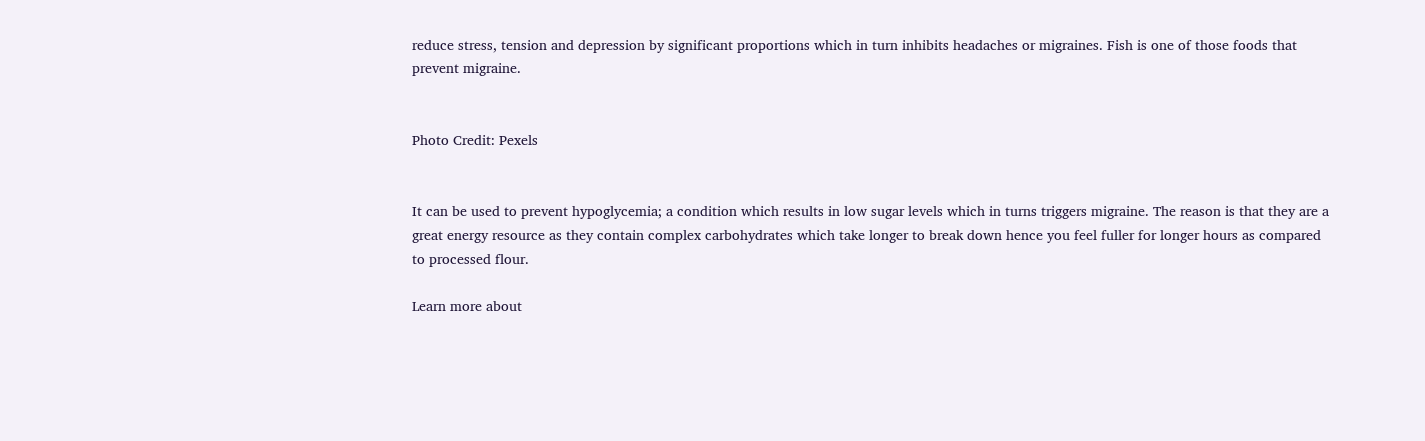reduce stress, tension and depression by significant proportions which in turn inhibits headaches or migraines. Fish is one of those foods that prevent migraine.


Photo Credit: Pexels


It can be used to prevent hypoglycemia; a condition which results in low sugar levels which in turns triggers migraine. The reason is that they are a great energy resource as they contain complex carbohydrates which take longer to break down hence you feel fuller for longer hours as compared to processed flour.

Learn more about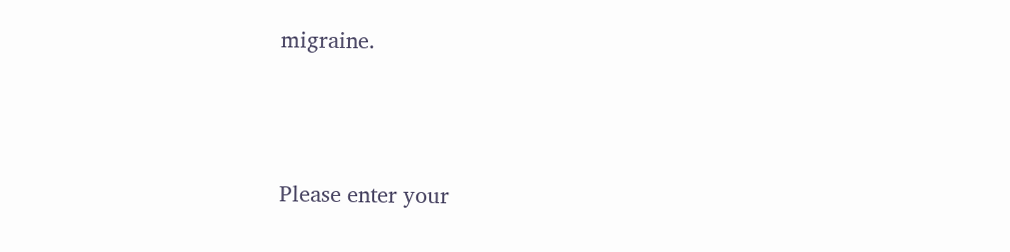migraine.




Please enter your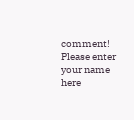comment!
Please enter your name here